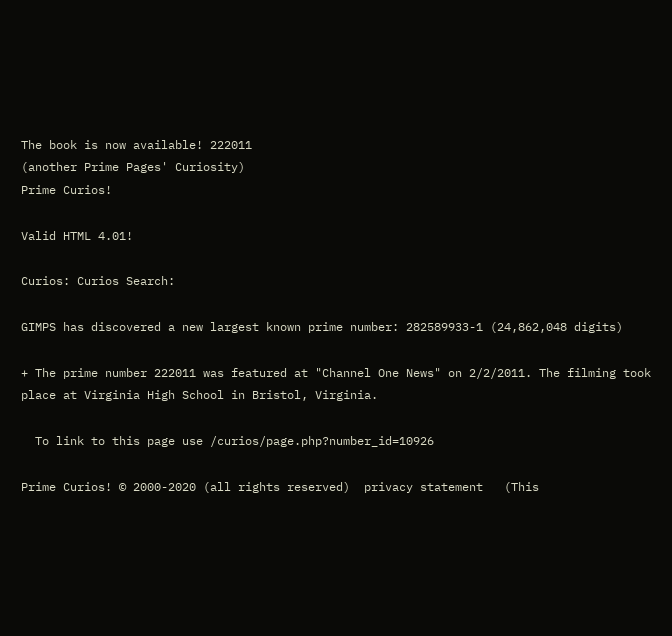The book is now available! 222011
(another Prime Pages' Curiosity)
Prime Curios!

Valid HTML 4.01!

Curios: Curios Search:

GIMPS has discovered a new largest known prime number: 282589933-1 (24,862,048 digits)

+ The prime number 222011 was featured at "Channel One News" on 2/2/2011. The filming took place at Virginia High School in Bristol, Virginia.

  To link to this page use /curios/page.php?number_id=10926

Prime Curios! © 2000-2020 (all rights reserved)  privacy statement   (This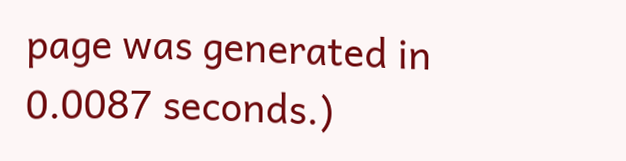page was generated in 0.0087 seconds.)